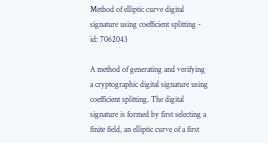Method of elliptic curve digital signature using coefficient splitting - id: 7062043

A method of generating and verifying a cryptographic digital signature using coefficient splitting. The digital signature is formed by first selecting a finite field, an elliptic curve of a first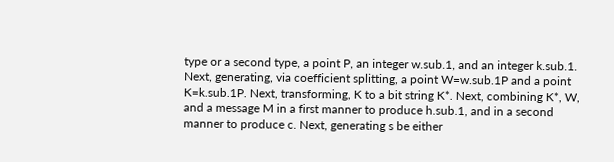type or a second type, a point P, an integer w.sub.1, and an integer k.sub.1. Next, generating, via coefficient splitting, a point W=w.sub.1P and a point K=k.sub.1P. Next, transforming, K to a bit string K*. Next, combining K*, W, and a message M in a first manner to produce h.sub.1, and in a second manner to produce c. Next, generating s be either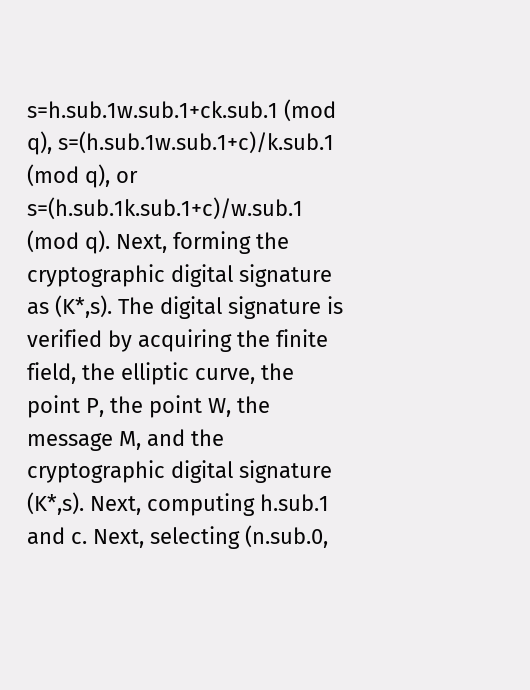s=h.sub.1w.sub.1+ck.sub.1 (mod q), s=(h.sub.1w.sub.1+c)/k.sub.1 (mod q), or s=(h.sub.1k.sub.1+c)/w.sub.1 (mod q). Next, forming the cryptographic digital signature as (K*,s). The digital signature is verified by acquiring the finite field, the elliptic curve, the point P, the point W, the message M, and the cryptographic digital signature (K*,s). Next, computing h.sub.1 and c. Next, selecting (n.sub.0,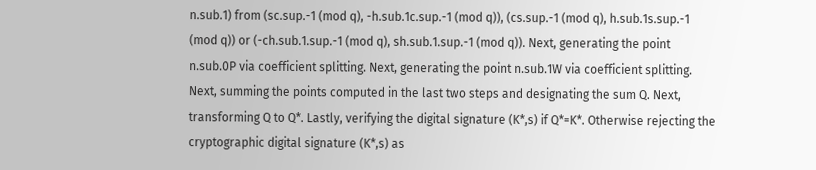n.sub.1) from (sc.sup.-1 (mod q), -h.sub.1c.sup.-1 (mod q)), (cs.sup.-1 (mod q), h.sub.1s.sup.-1 (mod q)) or (-ch.sub.1.sup.-1 (mod q), sh.sub.1.sup.-1 (mod q)). Next, generating the point n.sub.0P via coefficient splitting. Next, generating the point n.sub.1W via coefficient splitting. Next, summing the points computed in the last two steps and designating the sum Q. Next, transforming Q to Q*. Lastly, verifying the digital signature (K*,s) if Q*=K*. Otherwise rejecting the cryptographic digital signature (K*,s) as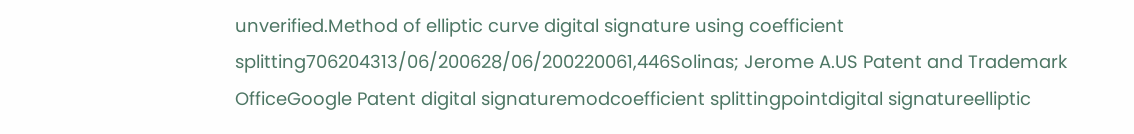unverified.Method of elliptic curve digital signature using coefficient splitting706204313/06/200628/06/200220061,446Solinas; Jerome A.US Patent and Trademark OfficeGoogle Patent digital signaturemodcoefficient splittingpointdigital signatureelliptic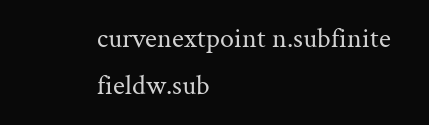curvenextpoint n.subfinite fieldw.sub